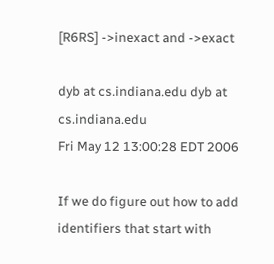[R6RS] ->inexact and ->exact

dyb at cs.indiana.edu dyb at cs.indiana.edu
Fri May 12 13:00:28 EDT 2006

If we do figure out how to add identifiers that start with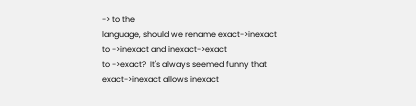-> to the
language, should we rename exact->inexact to ->inexact and inexact->exact
to ->exact?  It's always seemed funny that exact->inexact allows inexact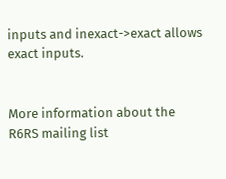inputs and inexact->exact allows exact inputs.


More information about the R6RS mailing list